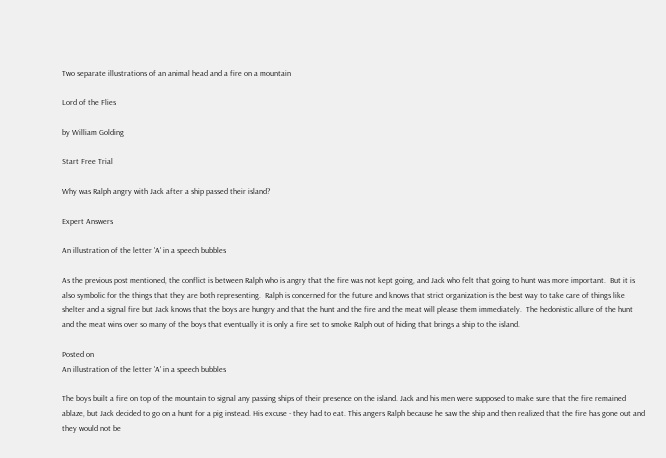Two separate illustrations of an animal head and a fire on a mountain

Lord of the Flies

by William Golding

Start Free Trial

Why was Ralph angry with Jack after a ship passed their island?

Expert Answers

An illustration of the letter 'A' in a speech bubbles

As the previous post mentioned, the conflict is between Ralph who is angry that the fire was not kept going, and Jack who felt that going to hunt was more important.  But it is also symbolic for the things that they are both representing.  Ralph is concerned for the future and knows that strict organization is the best way to take care of things like shelter and a signal fire but Jack knows that the boys are hungry and that the hunt and the fire and the meat will please them immediately.  The hedonistic allure of the hunt and the meat wins over so many of the boys that eventually it is only a fire set to smoke Ralph out of hiding that brings a ship to the island.

Posted on
An illustration of the letter 'A' in a speech bubbles

The boys built a fire on top of the mountain to signal any passing ships of their presence on the island. Jack and his men were supposed to make sure that the fire remained ablaze, but Jack decided to go on a hunt for a pig instead. His excuse - they had to eat. This angers Ralph because he saw the ship and then realized that the fire has gone out and they would not be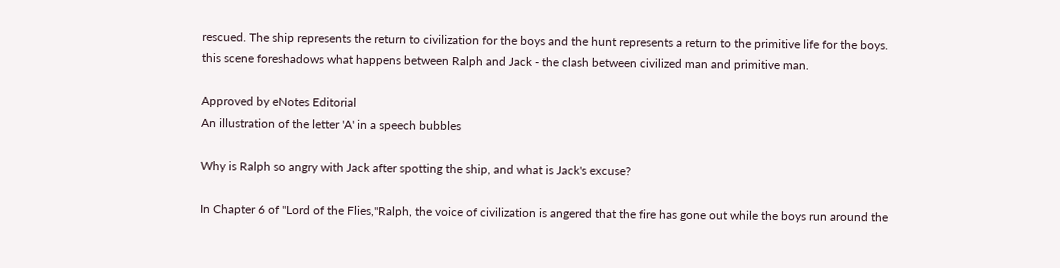rescued. The ship represents the return to civilization for the boys and the hunt represents a return to the primitive life for the boys. this scene foreshadows what happens between Ralph and Jack - the clash between civilized man and primitive man.

Approved by eNotes Editorial
An illustration of the letter 'A' in a speech bubbles

Why is Ralph so angry with Jack after spotting the ship, and what is Jack's excuse?

In Chapter 6 of "Lord of the Flies,"Ralph, the voice of civilization is angered that the fire has gone out while the boys run around the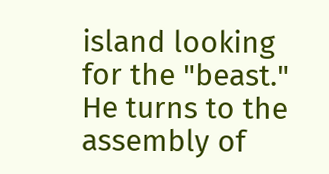island looking for the "beast."  He turns to the assembly of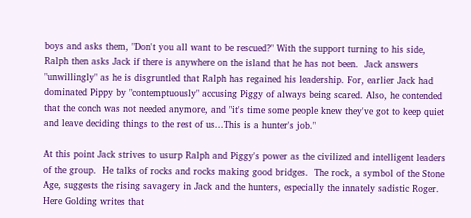boys and asks them, "Don't you all want to be rescued?" With the support turning to his side, Ralph then asks Jack if there is anywhere on the island that he has not been.  Jack answers "unwillingly" as he is disgruntled that Ralph has regained his leadership. For, earlier Jack had dominated Pippy by "contemptuously" accusing Piggy of always being scared. Also, he contended that the conch was not needed anymore, and "it's time some people knew they've got to keep quiet and leave deciding things to the rest of us...This is a hunter's job."

At this point Jack strives to usurp Ralph and Piggy's power as the civilized and intelligent leaders of the group.  He talks of rocks and rocks making good bridges.  The rock, a symbol of the Stone Age, suggests the rising savagery in Jack and the hunters, especially the innately sadistic Roger.  Here Golding writes that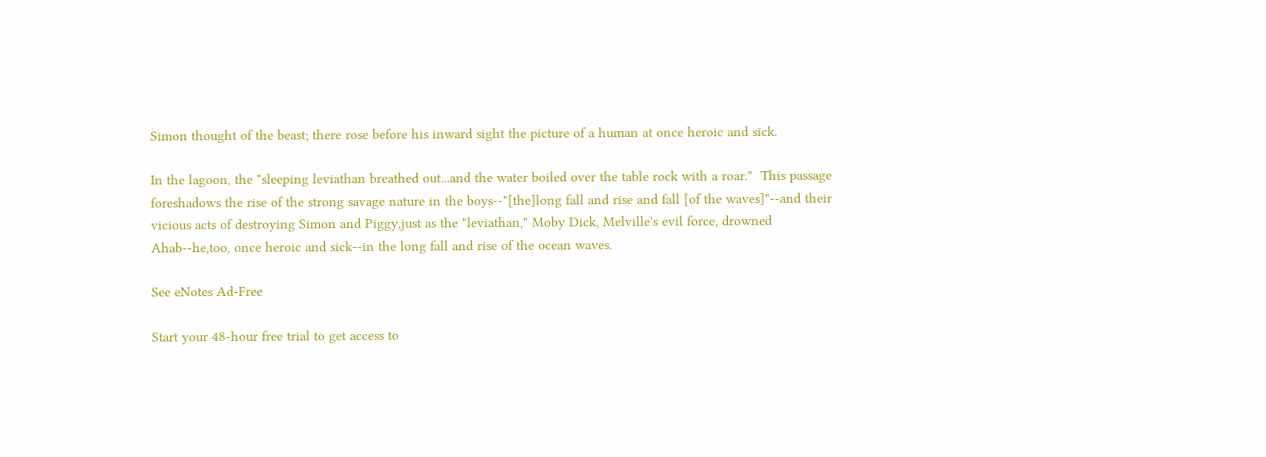Simon thought of the beast; there rose before his inward sight the picture of a human at once heroic and sick.

In the lagoon, the "sleeping leviathan breathed out...and the water boiled over the table rock with a roar."  This passage foreshadows the rise of the strong savage nature in the boys--"[the]long fall and rise and fall [of the waves]"--and their vicious acts of destroying Simon and Piggy,just as the "leviathan," Moby Dick, Melville's evil force, drowned Ahab--he,too, once heroic and sick--in the long fall and rise of the ocean waves.

See eNotes Ad-Free

Start your 48-hour free trial to get access to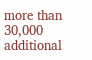more than 30,000 additional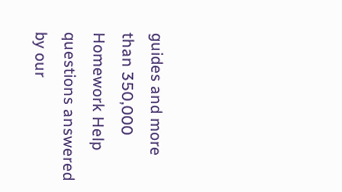guides and more than 350,000 Homework Help questions answered by our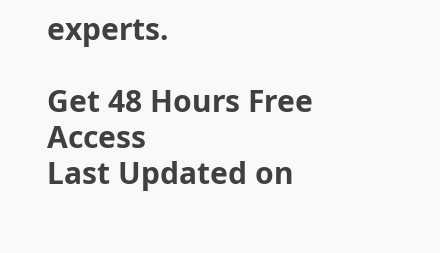experts.

Get 48 Hours Free Access
Last Updated on